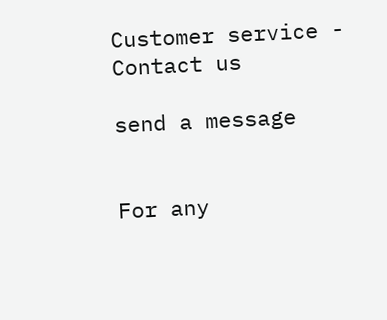Customer service - Contact us

send a message


For any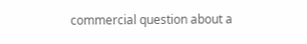commercial question about a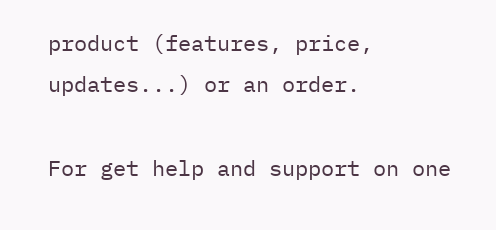product (features, price, updates...) or an order.

For get help and support on one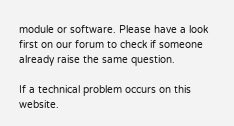module or software. Please have a look first on our forum to check if someone already raise the same question.

If a technical problem occurs on this website.